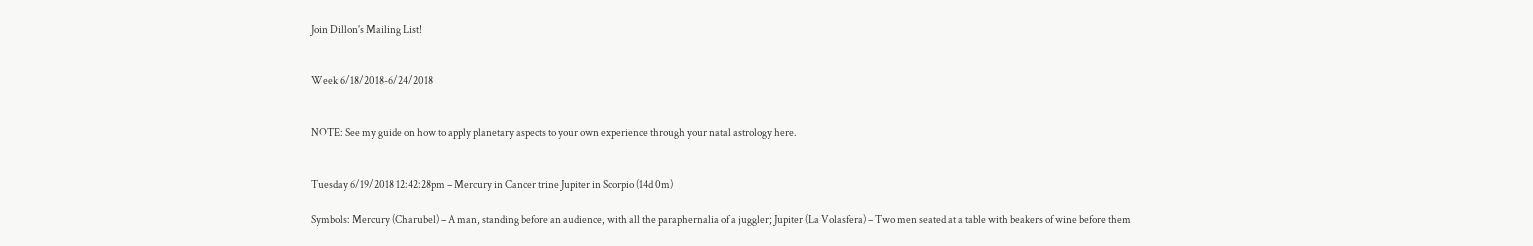Join Dillon's Mailing List!


Week 6/18/2018-6/24/2018


NOTE: See my guide on how to apply planetary aspects to your own experience through your natal astrology here.


Tuesday 6/19/2018 12:42:28pm – Mercury in Cancer trine Jupiter in Scorpio (14d 0m)

Symbols: Mercury (Charubel) – A man, standing before an audience, with all the paraphernalia of a juggler; Jupiter (La Volasfera) – Two men seated at a table with beakers of wine before them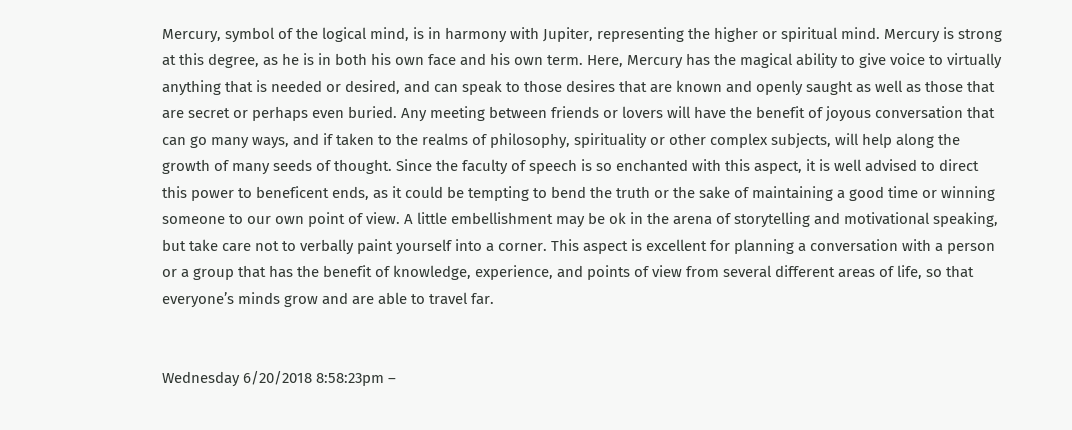Mercury, symbol of the logical mind, is in harmony with Jupiter, representing the higher or spiritual mind. Mercury is strong at this degree, as he is in both his own face and his own term. Here, Mercury has the magical ability to give voice to virtually anything that is needed or desired, and can speak to those desires that are known and openly saught as well as those that are secret or perhaps even buried. Any meeting between friends or lovers will have the benefit of joyous conversation that can go many ways, and if taken to the realms of philosophy, spirituality or other complex subjects, will help along the growth of many seeds of thought. Since the faculty of speech is so enchanted with this aspect, it is well advised to direct this power to beneficent ends, as it could be tempting to bend the truth or the sake of maintaining a good time or winning someone to our own point of view. A little embellishment may be ok in the arena of storytelling and motivational speaking, but take care not to verbally paint yourself into a corner. This aspect is excellent for planning a conversation with a person or a group that has the benefit of knowledge, experience, and points of view from several different areas of life, so that everyone’s minds grow and are able to travel far.


Wednesday 6/20/2018 8:58:23pm –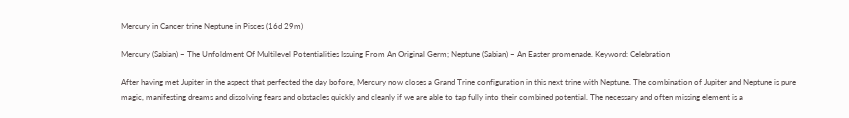Mercury in Cancer trine Neptune in Pisces (16d 29m)

Mercury (Sabian) – The Unfoldment Of Multilevel Potentialities Issuing From An Original Germ; Neptune (Sabian) – An Easter promenade. Keyword: Celebration

After having met Jupiter in the aspect that perfected the day bofore, Mercury now closes a Grand Trine configuration in this next trine with Neptune. The combination of Jupiter and Neptune is pure magic, manifesting dreams and dissolving fears and obstacles quickly and cleanly if we are able to tap fully into their combined potential. The necessary and often missing element is a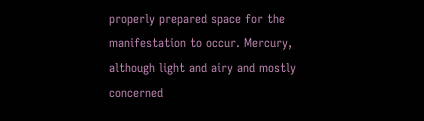properly prepared space for the manifestation to occur. Mercury, although light and airy and mostly concerned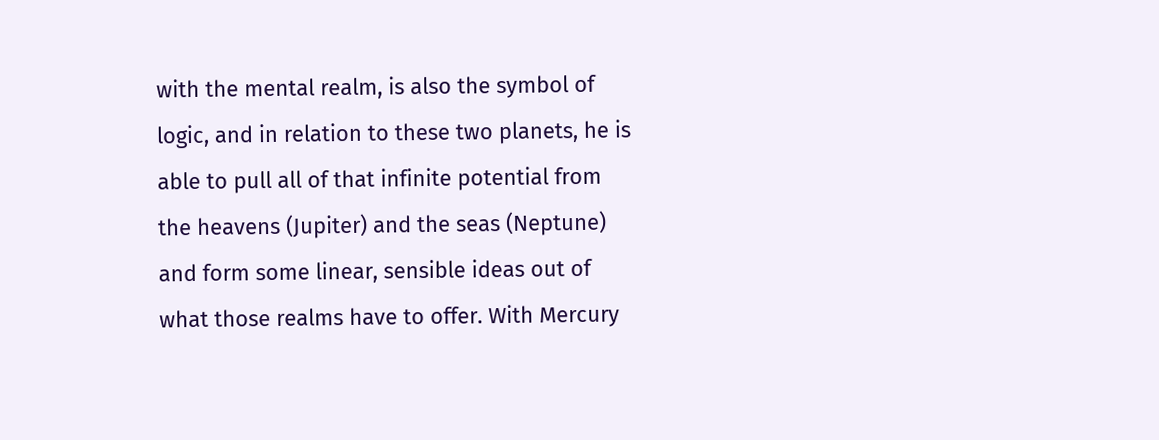with the mental realm, is also the symbol of logic, and in relation to these two planets, he is able to pull all of that infinite potential from the heavens (Jupiter) and the seas (Neptune) and form some linear, sensible ideas out of what those realms have to offer. With Mercury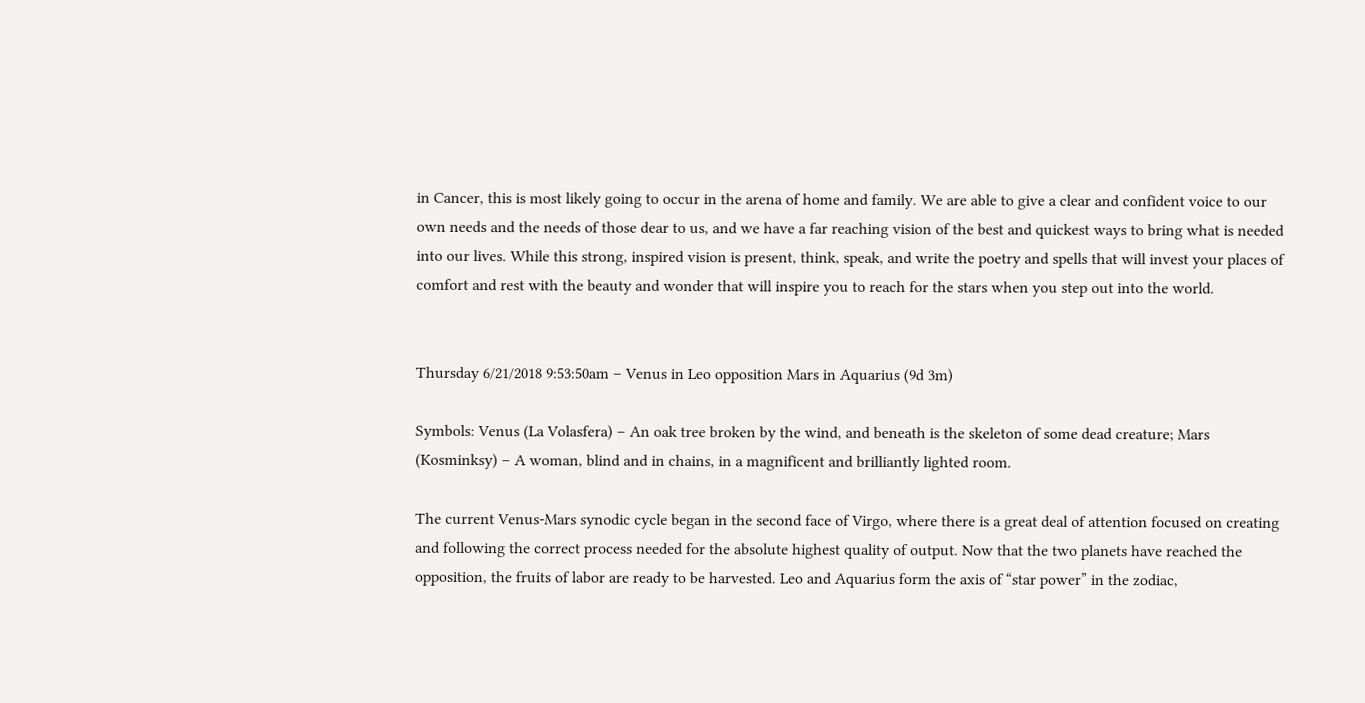in Cancer, this is most likely going to occur in the arena of home and family. We are able to give a clear and confident voice to our own needs and the needs of those dear to us, and we have a far reaching vision of the best and quickest ways to bring what is needed into our lives. While this strong, inspired vision is present, think, speak, and write the poetry and spells that will invest your places of comfort and rest with the beauty and wonder that will inspire you to reach for the stars when you step out into the world.


Thursday 6/21/2018 9:53:50am – Venus in Leo opposition Mars in Aquarius (9d 3m)

Symbols: Venus (La Volasfera) – An oak tree broken by the wind, and beneath is the skeleton of some dead creature; Mars (Kosminksy) – A woman, blind and in chains, in a magnificent and brilliantly lighted room.

The current Venus-Mars synodic cycle began in the second face of Virgo, where there is a great deal of attention focused on creating and following the correct process needed for the absolute highest quality of output. Now that the two planets have reached the opposition, the fruits of labor are ready to be harvested. Leo and Aquarius form the axis of “star power” in the zodiac,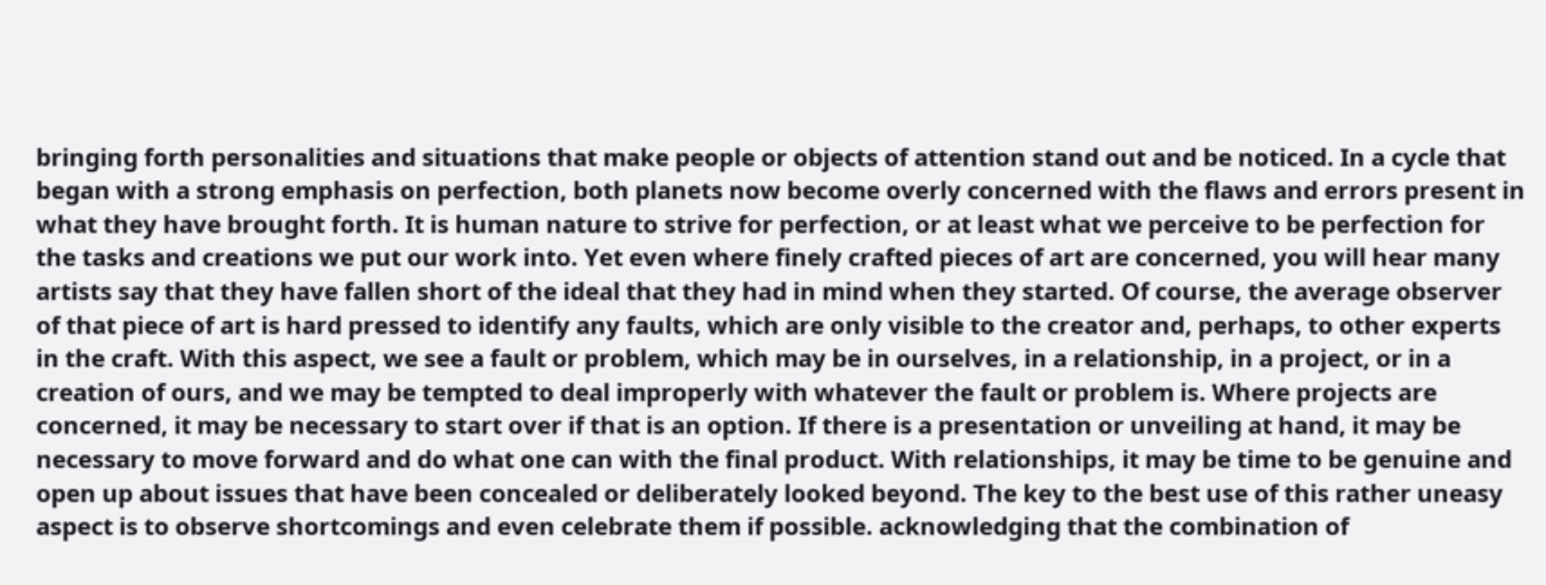bringing forth personalities and situations that make people or objects of attention stand out and be noticed. In a cycle that began with a strong emphasis on perfection, both planets now become overly concerned with the flaws and errors present in what they have brought forth. It is human nature to strive for perfection, or at least what we perceive to be perfection for the tasks and creations we put our work into. Yet even where finely crafted pieces of art are concerned, you will hear many artists say that they have fallen short of the ideal that they had in mind when they started. Of course, the average observer of that piece of art is hard pressed to identify any faults, which are only visible to the creator and, perhaps, to other experts in the craft. With this aspect, we see a fault or problem, which may be in ourselves, in a relationship, in a project, or in a creation of ours, and we may be tempted to deal improperly with whatever the fault or problem is. Where projects are concerned, it may be necessary to start over if that is an option. If there is a presentation or unveiling at hand, it may be necessary to move forward and do what one can with the final product. With relationships, it may be time to be genuine and open up about issues that have been concealed or deliberately looked beyond. The key to the best use of this rather uneasy aspect is to observe shortcomings and even celebrate them if possible. acknowledging that the combination of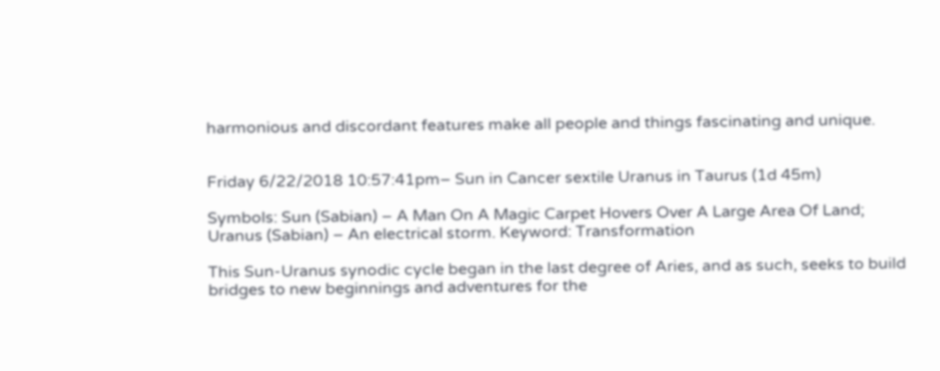harmonious and discordant features make all people and things fascinating and unique.


Friday 6/22/2018 10:57:41pm– Sun in Cancer sextile Uranus in Taurus (1d 45m)

Symbols: Sun (Sabian) – A Man On A Magic Carpet Hovers Over A Large Area Of Land; Uranus (Sabian) – An electrical storm. Keyword: Transformation

This Sun-Uranus synodic cycle began in the last degree of Aries, and as such, seeks to build bridges to new beginnings and adventures for the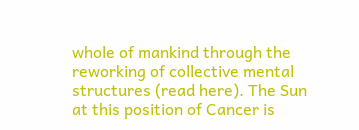whole of mankind through the reworking of collective mental structures (read here). The Sun at this position of Cancer is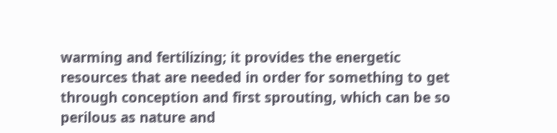warming and fertilizing; it provides the energetic resources that are needed in order for something to get through conception and first sprouting, which can be so perilous as nature and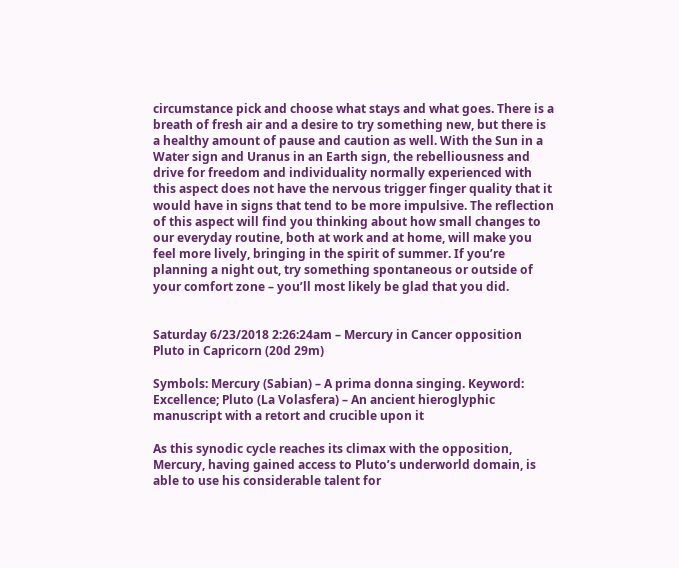circumstance pick and choose what stays and what goes. There is a breath of fresh air and a desire to try something new, but there is a healthy amount of pause and caution as well. With the Sun in a Water sign and Uranus in an Earth sign, the rebelliousness and drive for freedom and individuality normally experienced with this aspect does not have the nervous trigger finger quality that it would have in signs that tend to be more impulsive. The reflection of this aspect will find you thinking about how small changes to our everyday routine, both at work and at home, will make you feel more lively, bringing in the spirit of summer. If you’re planning a night out, try something spontaneous or outside of your comfort zone – you’ll most likely be glad that you did.


Saturday 6/23/2018 2:26:24am – Mercury in Cancer opposition Pluto in Capricorn (20d 29m)

Symbols: Mercury (Sabian) – A prima donna singing. Keyword: Excellence; Pluto (La Volasfera) – An ancient hieroglyphic manuscript with a retort and crucible upon it

As this synodic cycle reaches its climax with the opposition, Mercury, having gained access to Pluto’s underworld domain, is able to use his considerable talent for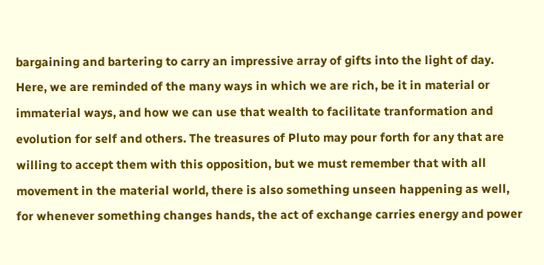bargaining and bartering to carry an impressive array of gifts into the light of day. Here, we are reminded of the many ways in which we are rich, be it in material or immaterial ways, and how we can use that wealth to facilitate tranformation and evolution for self and others. The treasures of Pluto may pour forth for any that are willing to accept them with this opposition, but we must remember that with all movement in the material world, there is also something unseen happening as well, for whenever something changes hands, the act of exchange carries energy and power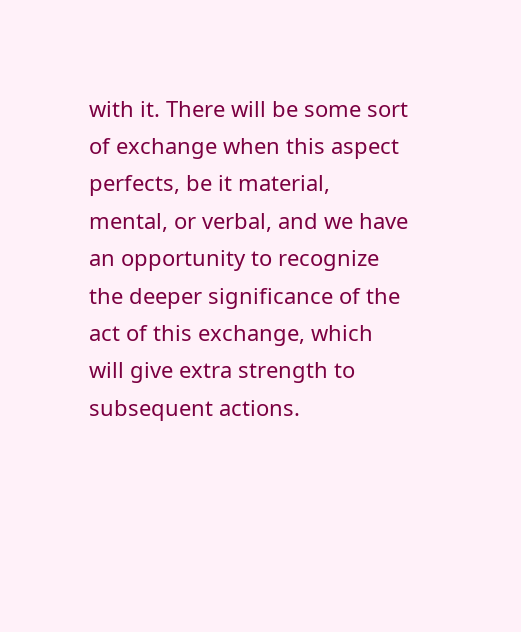with it. There will be some sort of exchange when this aspect perfects, be it material, mental, or verbal, and we have an opportunity to recognize the deeper significance of the act of this exchange, which will give extra strength to subsequent actions.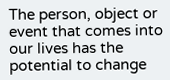The person, object or event that comes into our lives has the potential to change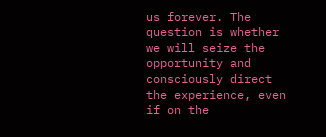us forever. The question is whether we will seize the opportunity and consciously direct the experience, even if on the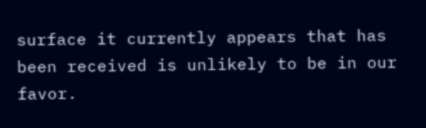surface it currently appears that has been received is unlikely to be in our favor.